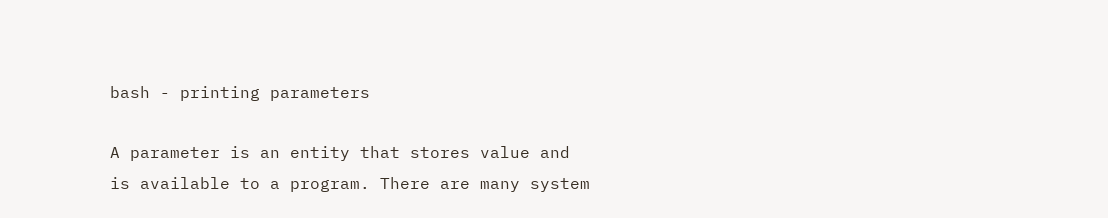bash - printing parameters

A parameter is an entity that stores value and is available to a program. There are many system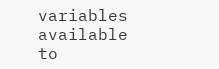variables available to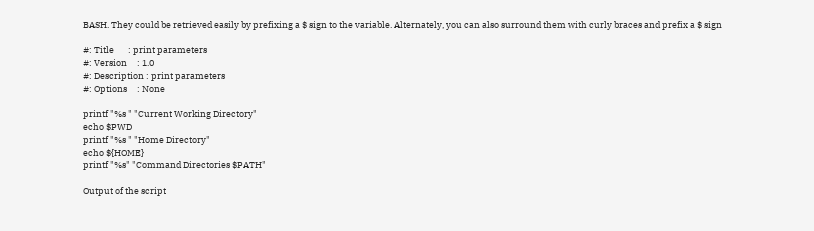BASH. They could be retrieved easily by prefixing a $ sign to the variable. Alternately, you can also surround them with curly braces and prefix a $ sign

#: Title       : print parameters
#: Version     : 1.0
#: Description : print parameters
#: Options     : None

printf "%s " "Current Working Directory"
echo $PWD
printf "%s " "Home Directory"
echo ${HOME}
printf "%s" "Command Directories $PATH"

Output of the script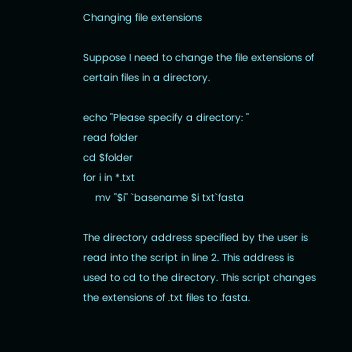Changing file extensions

Suppose I need to change the file extensions of certain files in a directory.

echo "Please specify a directory: "
read folder
cd $folder
for i in *.txt
    mv "$i" `basename $i txt`fasta

The directory address specified by the user is read into the script in line 2. This address is used to cd to the directory. This script changes the extensions of .txt files to .fasta.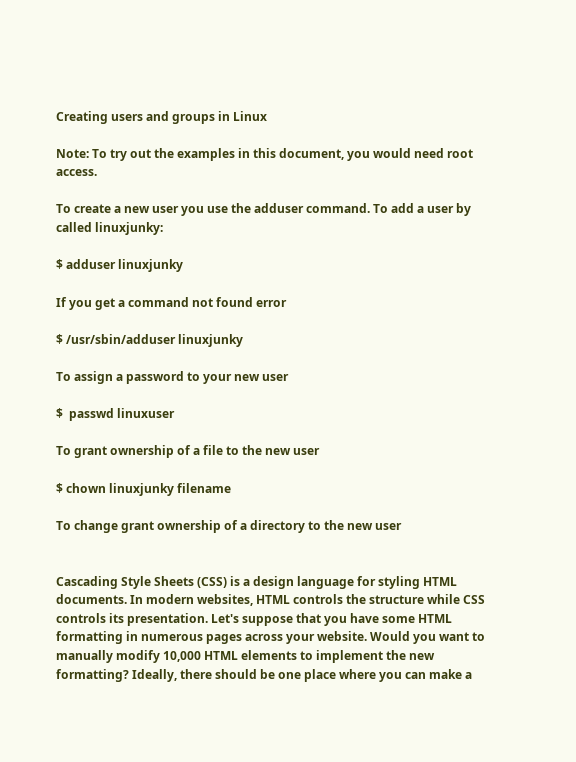Creating users and groups in Linux

Note: To try out the examples in this document, you would need root access.

To create a new user you use the adduser command. To add a user by called linuxjunky:

$ adduser linuxjunky

If you get a command not found error

$ /usr/sbin/adduser linuxjunky

To assign a password to your new user

$  passwd linuxuser

To grant ownership of a file to the new user

$ chown linuxjunky filename

To change grant ownership of a directory to the new user


Cascading Style Sheets (CSS) is a design language for styling HTML documents. In modern websites, HTML controls the structure while CSS controls its presentation. Let's suppose that you have some HTML formatting in numerous pages across your website. Would you want to manually modify 10,000 HTML elements to implement the new formatting? Ideally, there should be one place where you can make a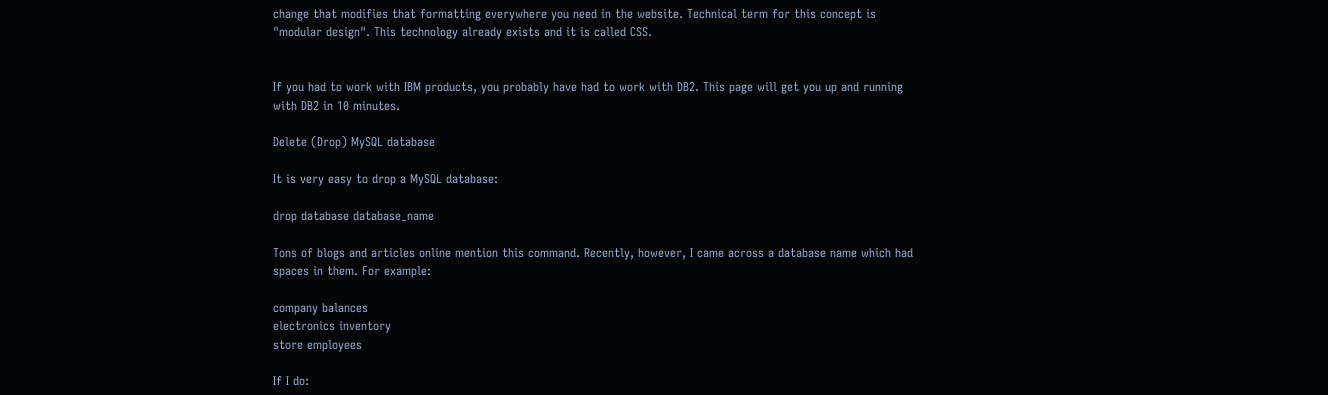change that modifies that formatting everywhere you need in the website. Technical term for this concept is "modular design". This technology already exists and it is called CSS.


If you had to work with IBM products, you probably have had to work with DB2. This page will get you up and running with DB2 in 10 minutes.

Delete (Drop) MySQL database

It is very easy to drop a MySQL database:

drop database database_name

Tons of blogs and articles online mention this command. Recently, however, I came across a database name which had spaces in them. For example:

company balances
electronics inventory
store employees

If I do: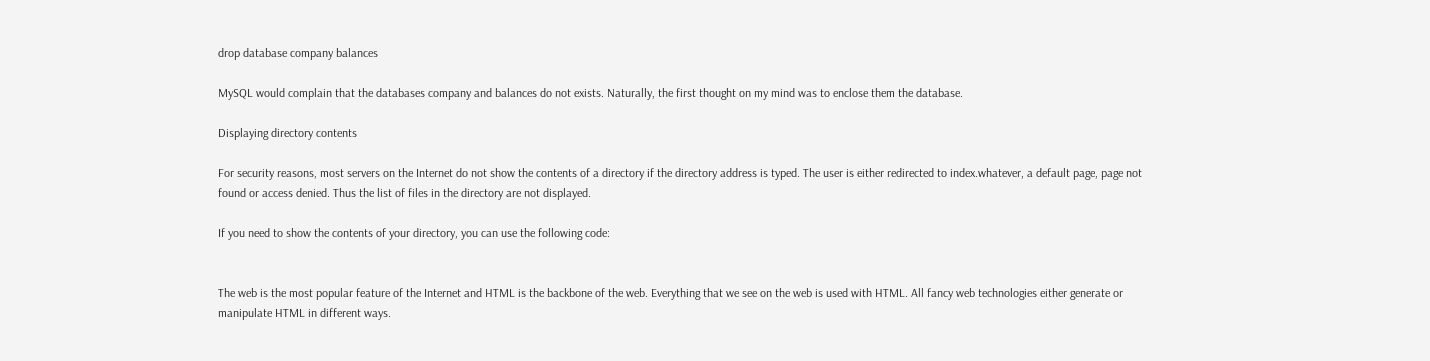drop database company balances

MySQL would complain that the databases company and balances do not exists. Naturally, the first thought on my mind was to enclose them the database.

Displaying directory contents

For security reasons, most servers on the Internet do not show the contents of a directory if the directory address is typed. The user is either redirected to index.whatever, a default page, page not found or access denied. Thus the list of files in the directory are not displayed.

If you need to show the contents of your directory, you can use the following code:


The web is the most popular feature of the Internet and HTML is the backbone of the web. Everything that we see on the web is used with HTML. All fancy web technologies either generate or manipulate HTML in different ways.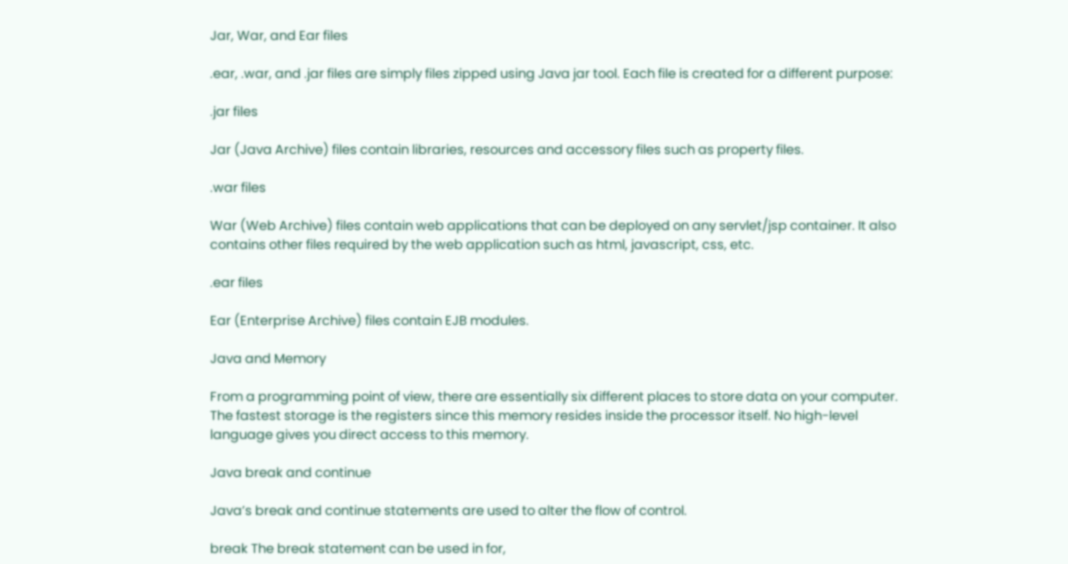Jar, War, and Ear files

.ear, .war, and .jar files are simply files zipped using Java jar tool. Each file is created for a different purpose:

.jar files

Jar (Java Archive) files contain libraries, resources and accessory files such as property files.

.war files

War (Web Archive) files contain web applications that can be deployed on any servlet/jsp container. It also contains other files required by the web application such as html, javascript, css, etc.

.ear files

Ear (Enterprise Archive) files contain EJB modules.

Java and Memory

From a programming point of view, there are essentially six different places to store data on your computer. The fastest storage is the registers since this memory resides inside the processor itself. No high-level language gives you direct access to this memory.

Java break and continue

Java’s break and continue statements are used to alter the flow of control.

break The break statement can be used in for,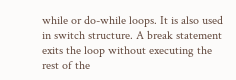while or do-while loops. It is also used in switch structure. A break statement exits the loop without executing the rest of the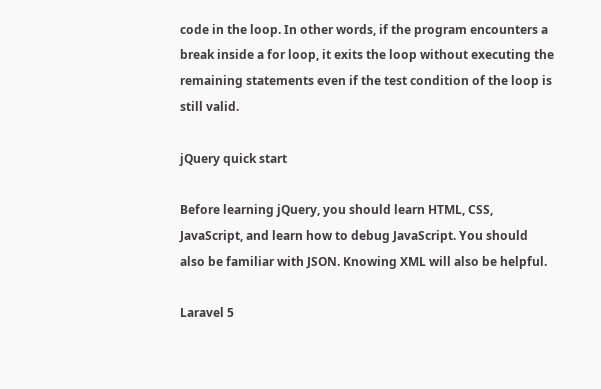code in the loop. In other words, if the program encounters a break inside a for loop, it exits the loop without executing the remaining statements even if the test condition of the loop is still valid.

jQuery quick start

Before learning jQuery, you should learn HTML, CSS, JavaScript, and learn how to debug JavaScript. You should also be familiar with JSON. Knowing XML will also be helpful.

Laravel 5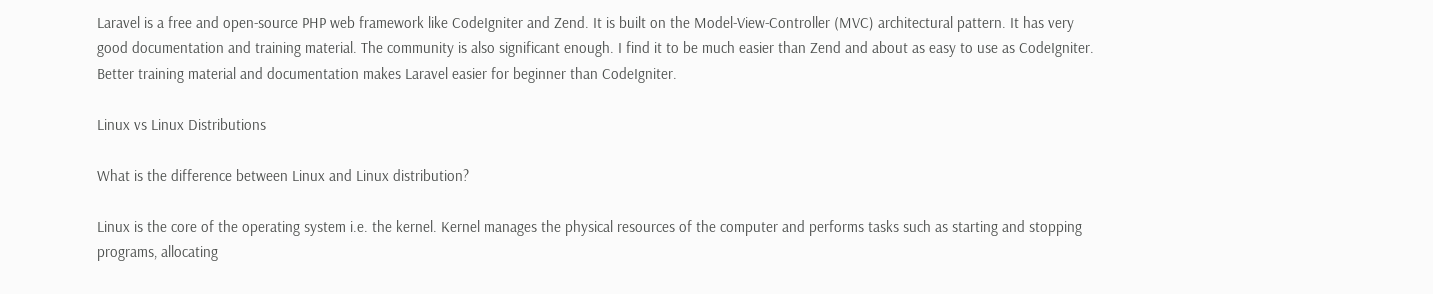Laravel is a free and open-source PHP web framework like CodeIgniter and Zend. It is built on the Model-View-Controller (MVC) architectural pattern. It has very good documentation and training material. The community is also significant enough. I find it to be much easier than Zend and about as easy to use as CodeIgniter. Better training material and documentation makes Laravel easier for beginner than CodeIgniter.

Linux vs Linux Distributions

What is the difference between Linux and Linux distribution?

Linux is the core of the operating system i.e. the kernel. Kernel manages the physical resources of the computer and performs tasks such as starting and stopping programs, allocating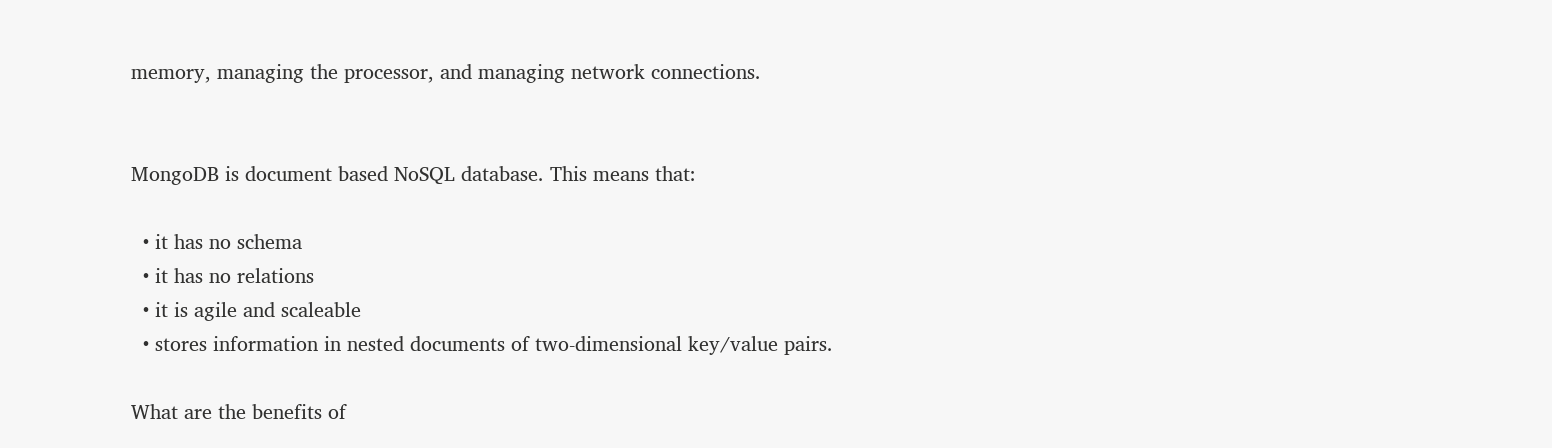memory, managing the processor, and managing network connections.


MongoDB is document based NoSQL database. This means that:

  • it has no schema
  • it has no relations
  • it is agile and scaleable
  • stores information in nested documents of two-dimensional key/value pairs.

What are the benefits of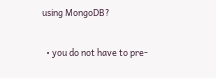using MongoDB?

  • you do not have to pre-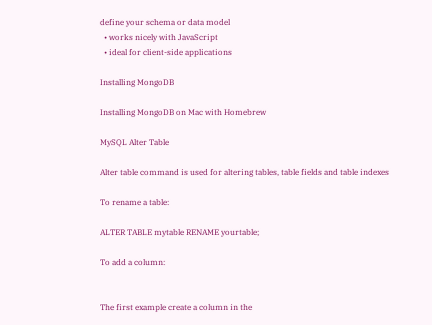define your schema or data model
  • works nicely with JavaScript
  • ideal for client-side applications

Installing MongoDB

Installing MongoDB on Mac with Homebrew

MySQL Alter Table

Alter table command is used for altering tables, table fields and table indexes

To rename a table:

ALTER TABLE mytable RENAME yourtable;

To add a column:


The first example create a column in the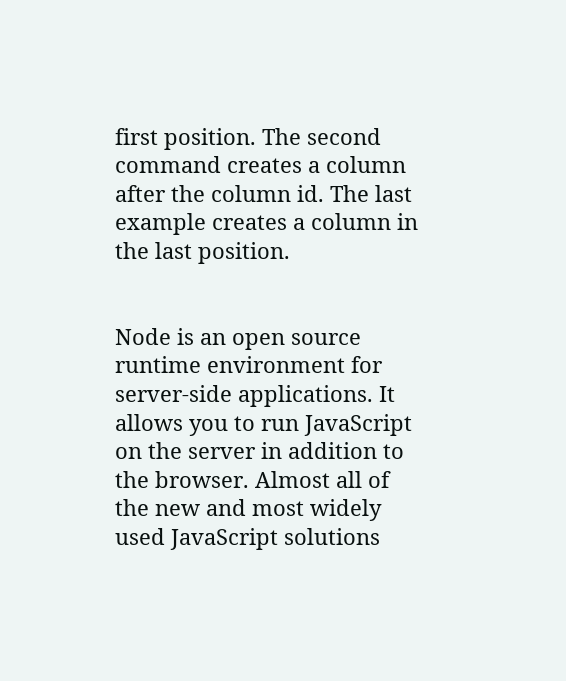first position. The second command creates a column after the column id. The last example creates a column in the last position.


Node is an open source runtime environment for server-side applications. It allows you to run JavaScript on the server in addition to the browser. Almost all of the new and most widely used JavaScript solutions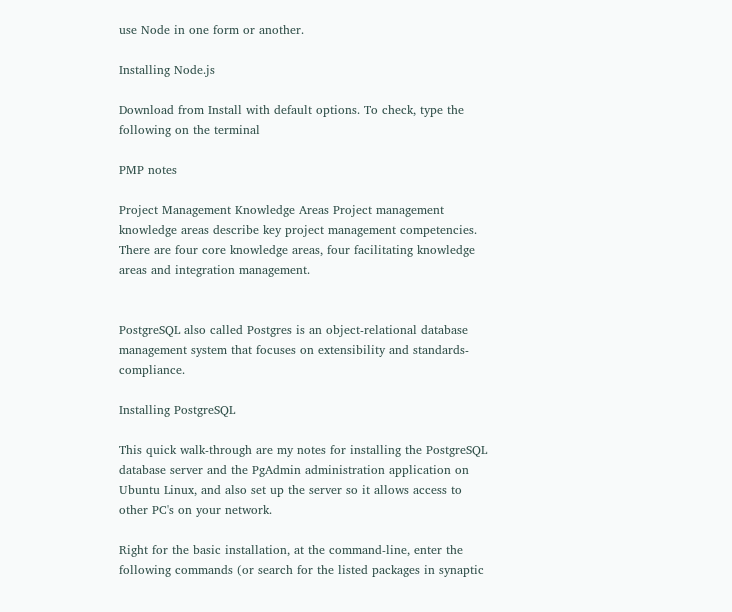use Node in one form or another.

Installing Node.js

Download from Install with default options. To check, type the following on the terminal

PMP notes

Project Management Knowledge Areas Project management knowledge areas describe key project management competencies. There are four core knowledge areas, four facilitating knowledge areas and integration management.


PostgreSQL also called Postgres is an object-relational database management system that focuses on extensibility and standards-compliance.

Installing PostgreSQL

This quick walk-through are my notes for installing the PostgreSQL database server and the PgAdmin administration application on Ubuntu Linux, and also set up the server so it allows access to other PC's on your network.

Right for the basic installation, at the command-line, enter the following commands (or search for the listed packages in synaptic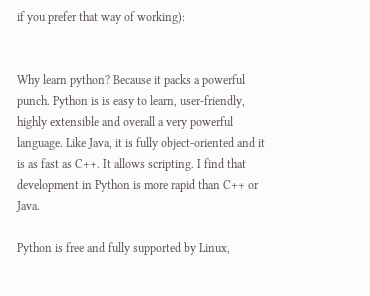if you prefer that way of working):


Why learn python? Because it packs a powerful punch. Python is is easy to learn, user-friendly, highly extensible and overall a very powerful language. Like Java, it is fully object-oriented and it is as fast as C++. It allows scripting. I find that development in Python is more rapid than C++ or Java.

Python is free and fully supported by Linux,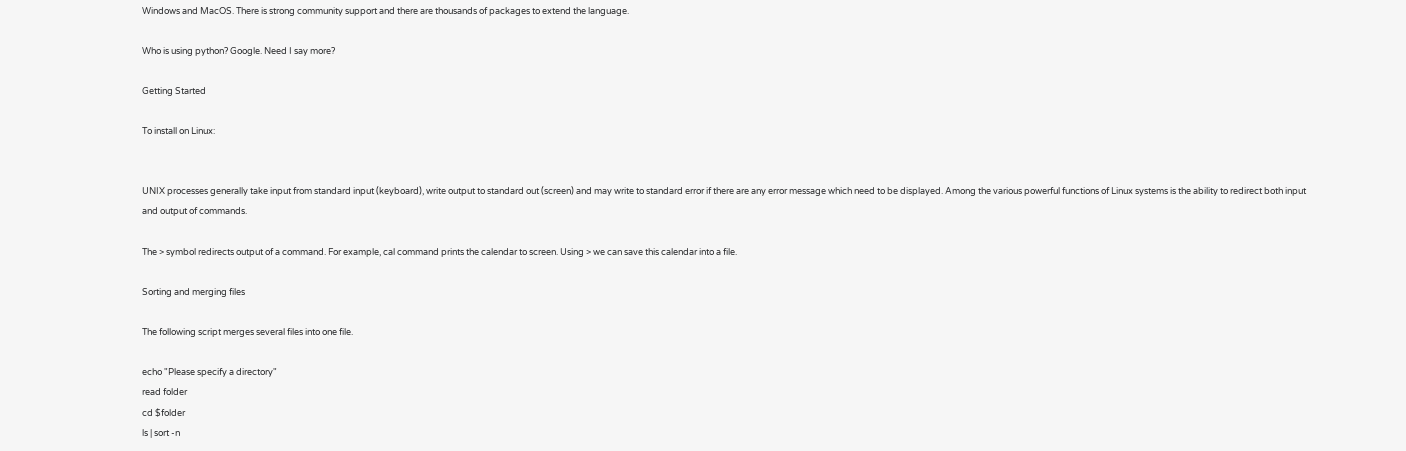Windows and MacOS. There is strong community support and there are thousands of packages to extend the language.

Who is using python? Google. Need I say more?

Getting Started

To install on Linux:


UNIX processes generally take input from standard input (keyboard), write output to standard out (screen) and may write to standard error if there are any error message which need to be displayed. Among the various powerful functions of Linux systems is the ability to redirect both input and output of commands.

The > symbol redirects output of a command. For example, cal command prints the calendar to screen. Using > we can save this calendar into a file.

Sorting and merging files

The following script merges several files into one file.

echo "Please specify a directory"
read folder
cd $folder
ls | sort -n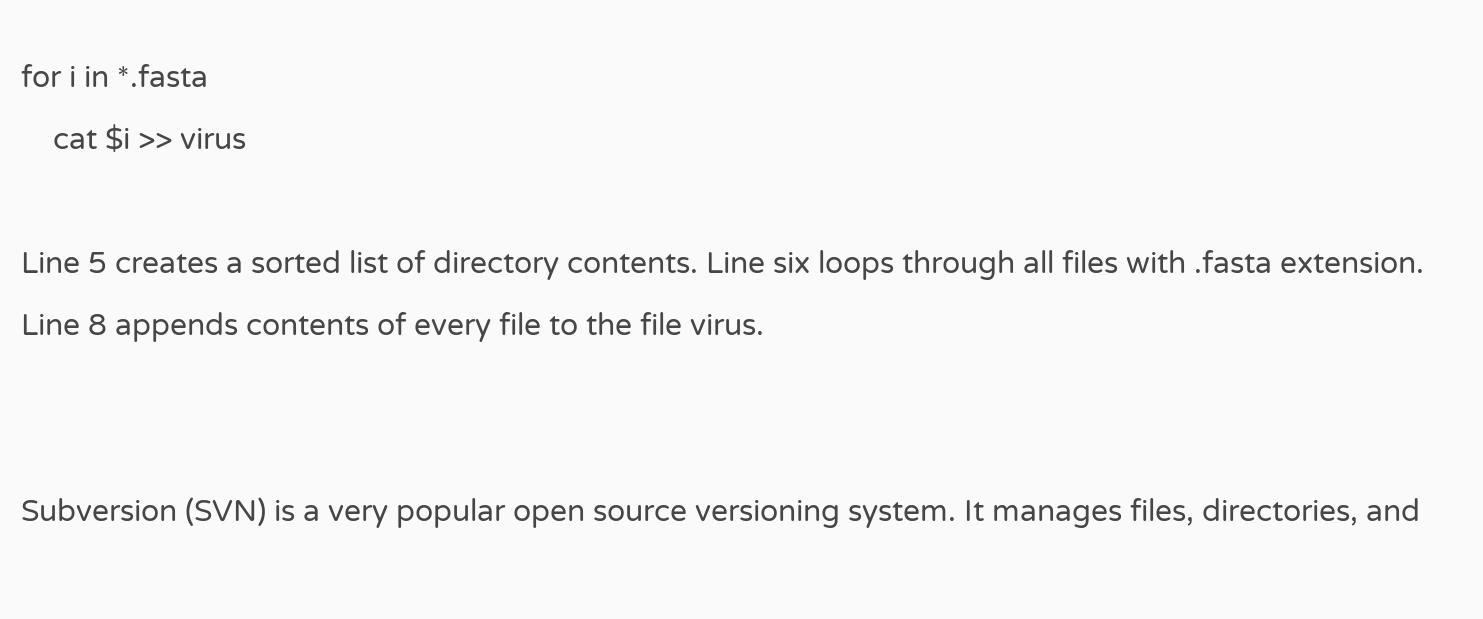for i in *.fasta
    cat $i >> virus

Line 5 creates a sorted list of directory contents. Line six loops through all files with .fasta extension. Line 8 appends contents of every file to the file virus.


Subversion (SVN) is a very popular open source versioning system. It manages files, directories, and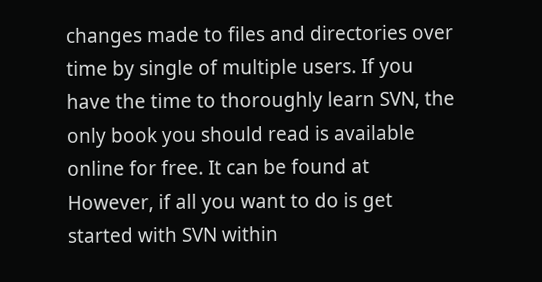changes made to files and directories over time by single of multiple users. If you have the time to thoroughly learn SVN, the only book you should read is available online for free. It can be found at However, if all you want to do is get started with SVN within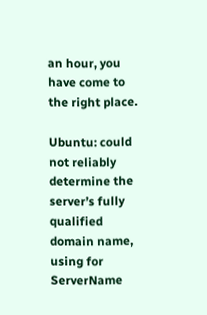an hour, you have come to the right place.

Ubuntu: could not reliably determine the server’s fully qualified domain name, using for ServerName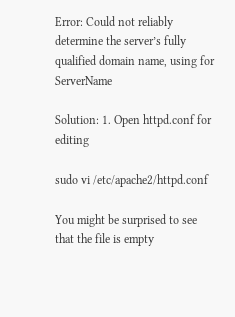Error: Could not reliably determine the server’s fully qualified domain name, using for ServerName

Solution: 1. Open httpd.conf for editing

sudo vi /etc/apache2/httpd.conf

You might be surprised to see that the file is empty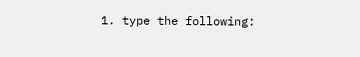1. type the following: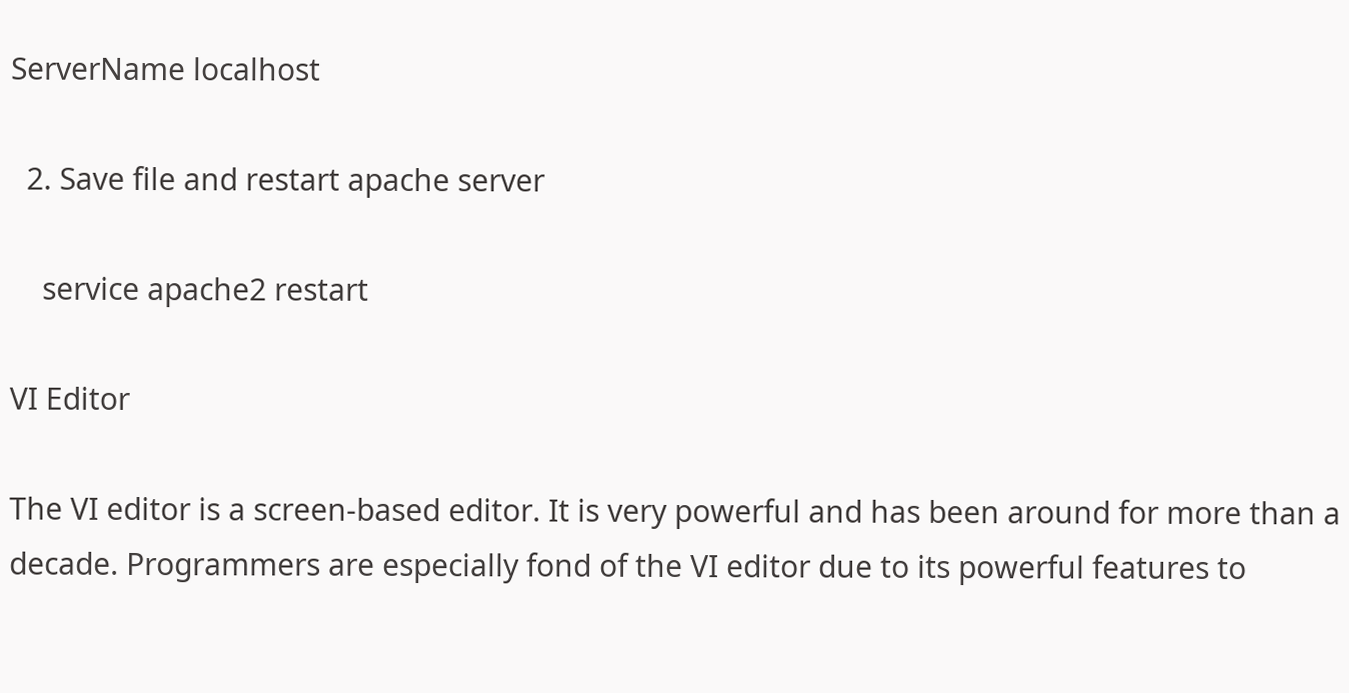ServerName localhost

  2. Save file and restart apache server

    service apache2 restart

VI Editor

The VI editor is a screen-based editor. It is very powerful and has been around for more than a decade. Programmers are especially fond of the VI editor due to its powerful features to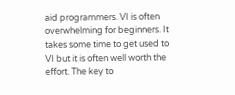aid programmers. VI is often overwhelming for beginners. It takes some time to get used to VI but it is often well worth the effort. The key to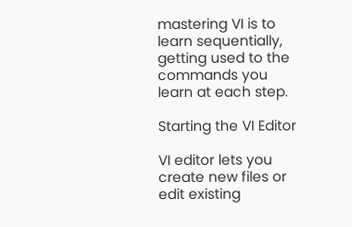mastering VI is to learn sequentially, getting used to the commands you learn at each step.

Starting the VI Editor

VI editor lets you create new files or edit existing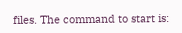files. The command to start is: